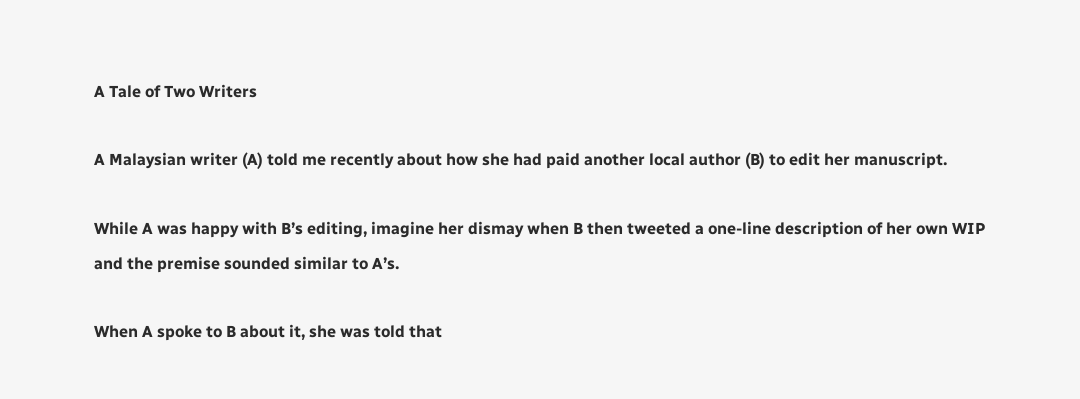A Tale of Two Writers

A Malaysian writer (A) told me recently about how she had paid another local author (B) to edit her manuscript.

While A was happy with B’s editing, imagine her dismay when B then tweeted a one-line description of her own WIP and the premise sounded similar to A’s.

When A spoke to B about it, she was told that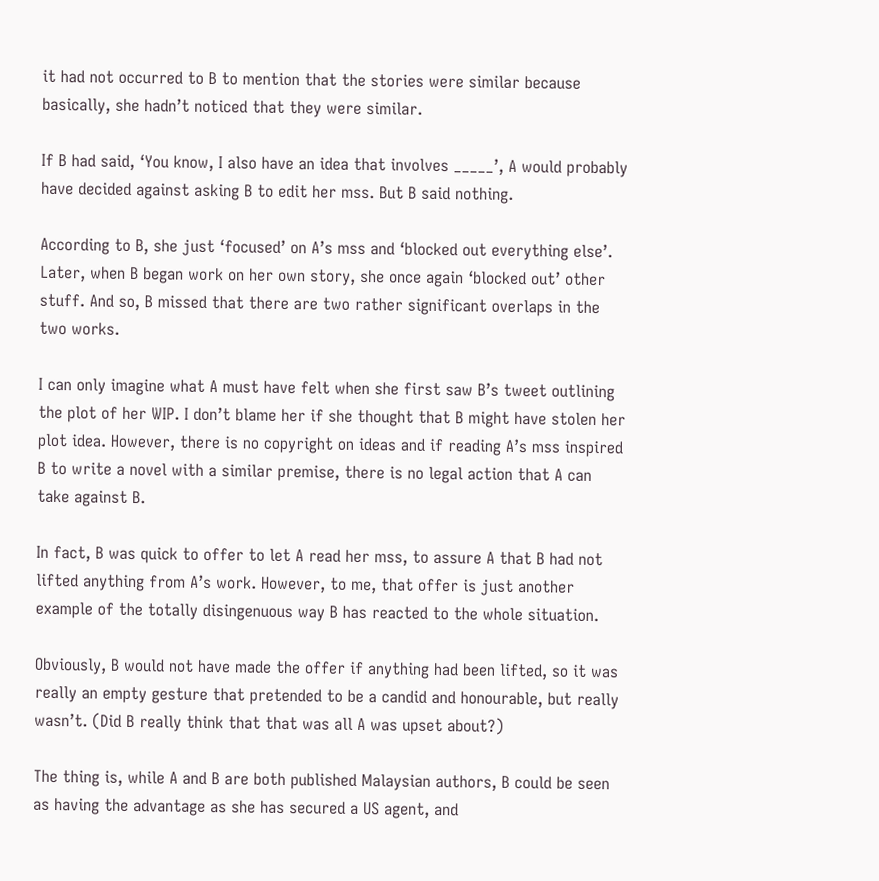it had not occurred to B to mention that the stories were similar because basically, she hadn’t noticed that they were similar.

If B had said, ‘You know, I also have an idea that involves _____’, A would probably have decided against asking B to edit her mss. But B said nothing.

According to B, she just ‘focused’ on A’s mss and ‘blocked out everything else’. Later, when B began work on her own story, she once again ‘blocked out’ other stuff. And so, B missed that there are two rather significant overlaps in the two works.

I can only imagine what A must have felt when she first saw B’s tweet outlining the plot of her WIP. I don’t blame her if she thought that B might have stolen her plot idea. However, there is no copyright on ideas and if reading A’s mss inspired B to write a novel with a similar premise, there is no legal action that A can take against B.

In fact, B was quick to offer to let A read her mss, to assure A that B had not lifted anything from A’s work. However, to me, that offer is just another example of the totally disingenuous way B has reacted to the whole situation.

Obviously, B would not have made the offer if anything had been lifted, so it was really an empty gesture that pretended to be a candid and honourable, but really wasn’t. (Did B really think that that was all A was upset about?)

The thing is, while A and B are both published Malaysian authors, B could be seen as having the advantage as she has secured a US agent, and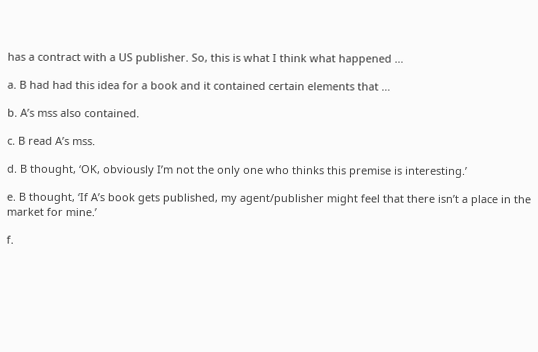has a contract with a US publisher. So, this is what I think what happened …

a. B had had this idea for a book and it contained certain elements that …

b. A’s mss also contained.

c. B read A’s mss.

d. B thought, ‘OK, obviously I’m not the only one who thinks this premise is interesting.’

e. B thought, ‘If A’s book gets published, my agent/publisher might feel that there isn’t a place in the market for mine.’

f.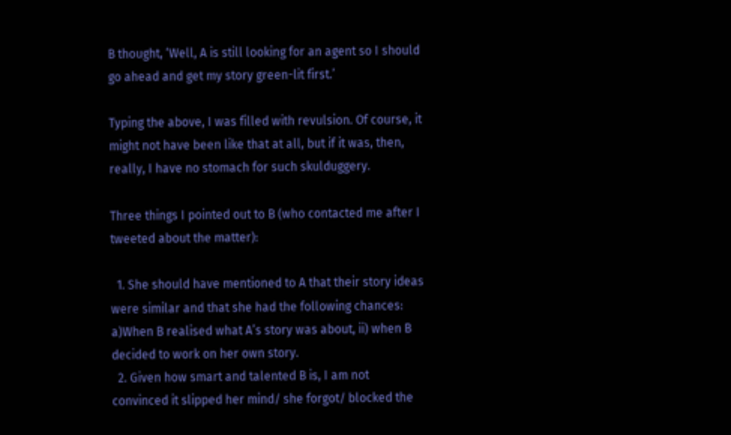B thought, ‘Well, A is still looking for an agent so I should go ahead and get my story green-lit first.’

Typing the above, I was filled with revulsion. Of course, it might not have been like that at all, but if it was, then, really, I have no stomach for such skulduggery.

Three things I pointed out to B (who contacted me after I tweeted about the matter):

  1. She should have mentioned to A that their story ideas were similar and that she had the following chances: a)When B realised what A’s story was about, ii) when B decided to work on her own story.
  2. Given how smart and talented B is, I am not convinced it slipped her mind/ she forgot/ blocked the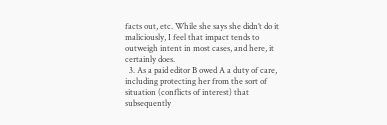facts out, etc. While she says she didn’t do it maliciously, I feel that impact tends to outweigh intent in most cases, and here, it certainly does.
  3. As a paid editor B owed A a duty of care, including protecting her from the sort of situation (conflicts of interest) that subsequently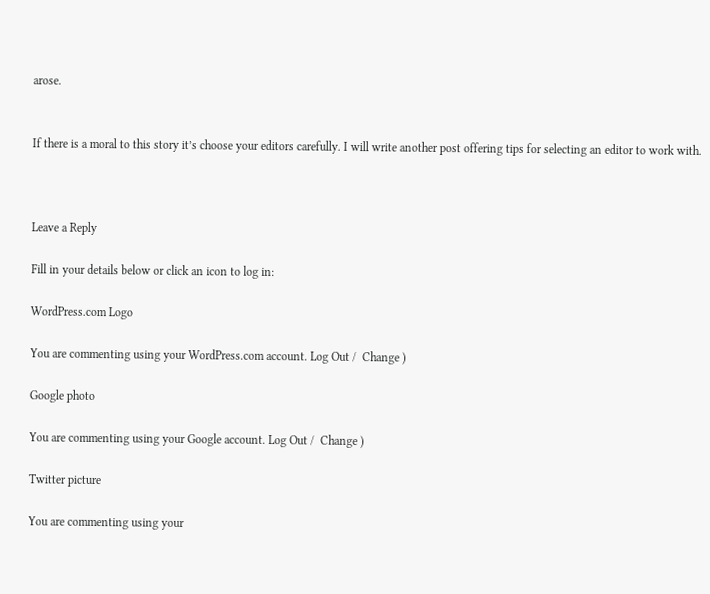arose.


If there is a moral to this story it’s choose your editors carefully. I will write another post offering tips for selecting an editor to work with.



Leave a Reply

Fill in your details below or click an icon to log in:

WordPress.com Logo

You are commenting using your WordPress.com account. Log Out /  Change )

Google photo

You are commenting using your Google account. Log Out /  Change )

Twitter picture

You are commenting using your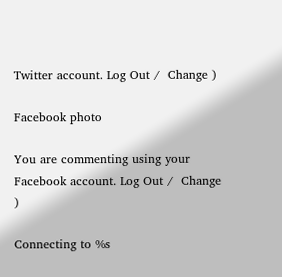Twitter account. Log Out /  Change )

Facebook photo

You are commenting using your Facebook account. Log Out /  Change )

Connecting to %s